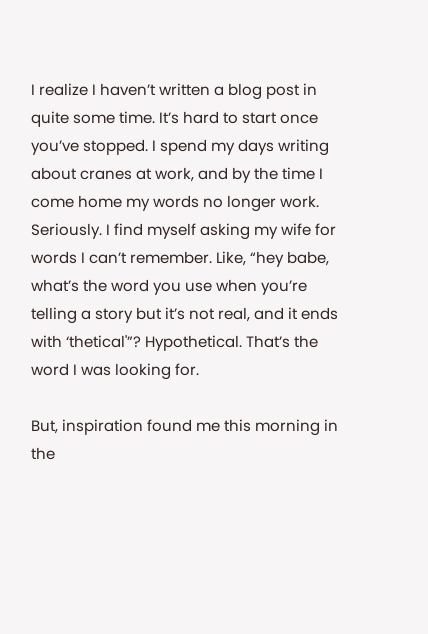I realize I haven’t written a blog post in quite some time. It’s hard to start once you’ve stopped. I spend my days writing about cranes at work, and by the time I come home my words no longer work. Seriously. I find myself asking my wife for words I can’t remember. Like, “hey babe, what’s the word you use when you’re telling a story but it’s not real, and it ends with ‘thetical'”? Hypothetical. That’s the word I was looking for.

But, inspiration found me this morning in the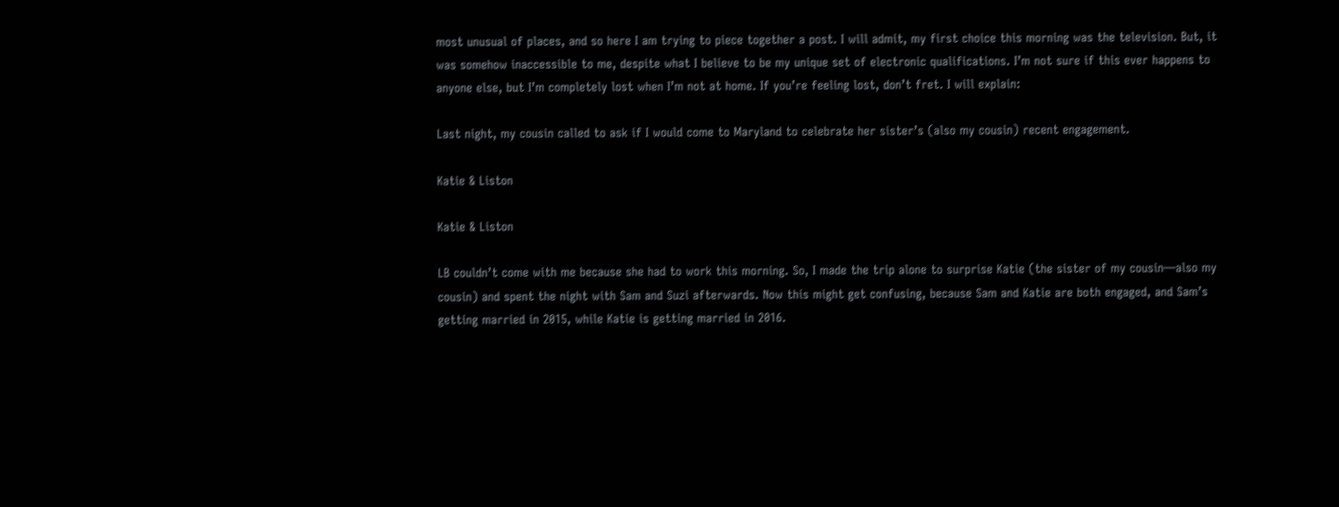most unusual of places, and so here I am trying to piece together a post. I will admit, my first choice this morning was the television. But, it was somehow inaccessible to me, despite what I believe to be my unique set of electronic qualifications. I’m not sure if this ever happens to anyone else, but I’m completely lost when I’m not at home. If you’re feeling lost, don’t fret. I will explain:

Last night, my cousin called to ask if I would come to Maryland to celebrate her sister’s (also my cousin) recent engagement.

Katie & Liston

Katie & Liston

LB couldn’t come with me because she had to work this morning. So, I made the trip alone to surprise Katie (the sister of my cousin—also my cousin) and spent the night with Sam and Suzi afterwards. Now this might get confusing, because Sam and Katie are both engaged, and Sam’s getting married in 2015, while Katie is getting married in 2016.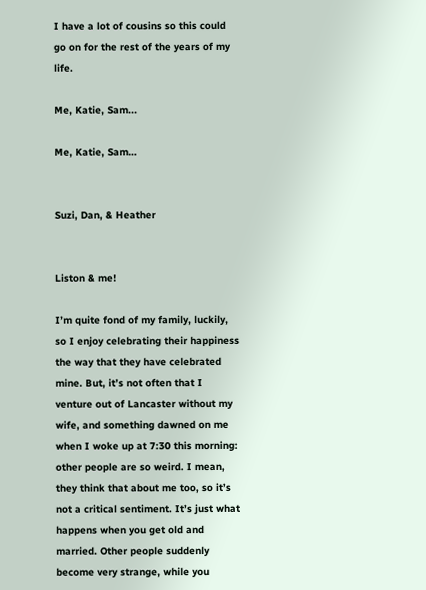I have a lot of cousins so this could go on for the rest of the years of my life.

Me, Katie, Sam...

Me, Katie, Sam…


Suzi, Dan, & Heather


Liston & me!

I’m quite fond of my family, luckily, so I enjoy celebrating their happiness the way that they have celebrated mine. But, it’s not often that I venture out of Lancaster without my wife, and something dawned on me when I woke up at 7:30 this morning: other people are so weird. I mean, they think that about me too, so it’s not a critical sentiment. It’s just what happens when you get old and married. Other people suddenly become very strange, while you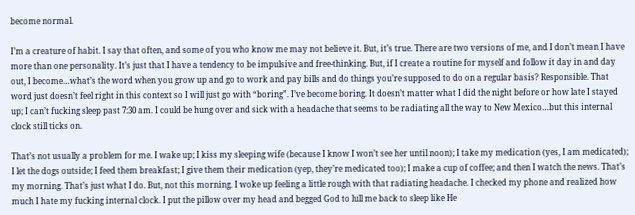become normal.

I’m a creature of habit. I say that often, and some of you who know me may not believe it. But, it’s true. There are two versions of me, and I don’t mean I have more than one personality. It’s just that I have a tendency to be impulsive and free-thinking. But, if I create a routine for myself and follow it day in and day out, I become…what’s the word when you grow up and go to work and pay bills and do things you’re supposed to do on a regular basis? Responsible. That word just doesn’t feel right in this context so I will just go with “boring”. I’ve become boring. It doesn’t matter what I did the night before or how late I stayed up; I can’t fucking sleep past 7:30 am. I could be hung over and sick with a headache that seems to be radiating all the way to New Mexico…but this internal clock still ticks on.

That’s not usually a problem for me. I wake up; I kiss my sleeping wife (because I know I won’t see her until noon); I take my medication (yes, I am medicated); I let the dogs outside; I feed them breakfast; I give them their medication (yep, they’re medicated too); I make a cup of coffee; and then I watch the news. That’s my morning. That’s just what I do. But, not this morning. I woke up feeling a little rough with that radiating headache. I checked my phone and realized how much I hate my fucking internal clock. I put the pillow over my head and begged God to lull me back to sleep like He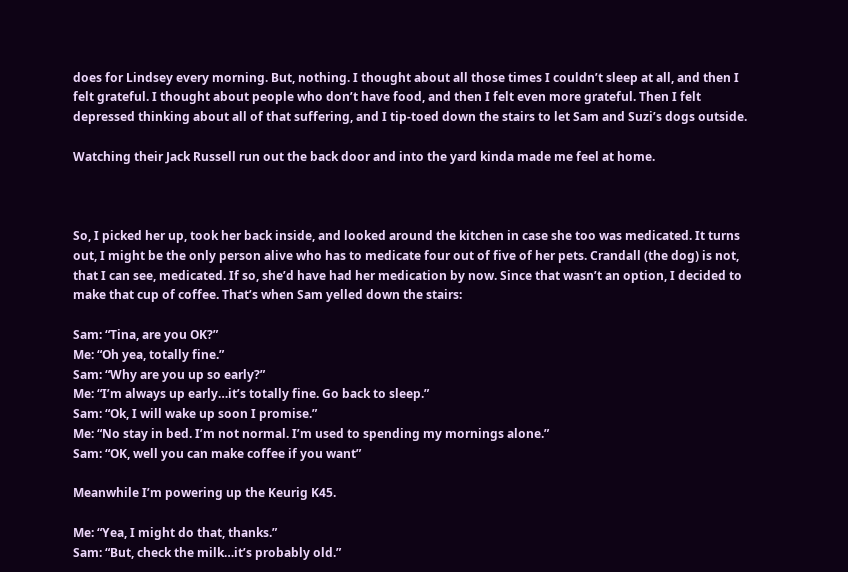does for Lindsey every morning. But, nothing. I thought about all those times I couldn’t sleep at all, and then I felt grateful. I thought about people who don’t have food, and then I felt even more grateful. Then I felt depressed thinking about all of that suffering, and I tip-toed down the stairs to let Sam and Suzi’s dogs outside.

Watching their Jack Russell run out the back door and into the yard kinda made me feel at home.



So, I picked her up, took her back inside, and looked around the kitchen in case she too was medicated. It turns out, I might be the only person alive who has to medicate four out of five of her pets. Crandall (the dog) is not, that I can see, medicated. If so, she’d have had her medication by now. Since that wasn’t an option, I decided to make that cup of coffee. That’s when Sam yelled down the stairs:

Sam: “Tina, are you OK?”
Me: “Oh yea, totally fine.”
Sam: “Why are you up so early?”
Me: “I’m always up early…it’s totally fine. Go back to sleep.”
Sam: “Ok, I will wake up soon I promise.”
Me: “No stay in bed. I’m not normal. I’m used to spending my mornings alone.”
Sam: “OK, well you can make coffee if you want”

Meanwhile I’m powering up the Keurig K45.

Me: “Yea, I might do that, thanks.”
Sam: “But, check the milk…it’s probably old.”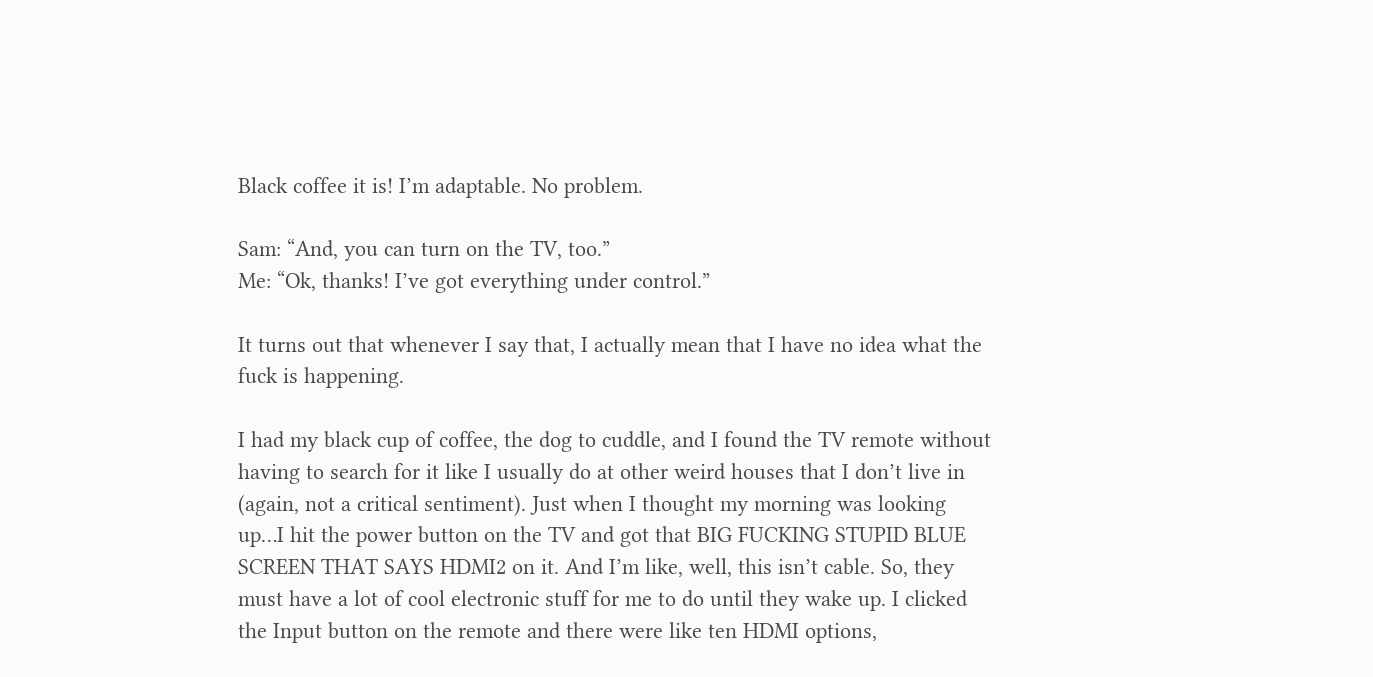Black coffee it is! I’m adaptable. No problem.

Sam: “And, you can turn on the TV, too.”
Me: “Ok, thanks! I’ve got everything under control.”

It turns out that whenever I say that, I actually mean that I have no idea what the fuck is happening.

I had my black cup of coffee, the dog to cuddle, and I found the TV remote without having to search for it like I usually do at other weird houses that I don’t live in (again, not a critical sentiment). Just when I thought my morning was looking up…I hit the power button on the TV and got that BIG FUCKING STUPID BLUE SCREEN THAT SAYS HDMI2 on it. And I’m like, well, this isn’t cable. So, they must have a lot of cool electronic stuff for me to do until they wake up. I clicked the Input button on the remote and there were like ten HDMI options,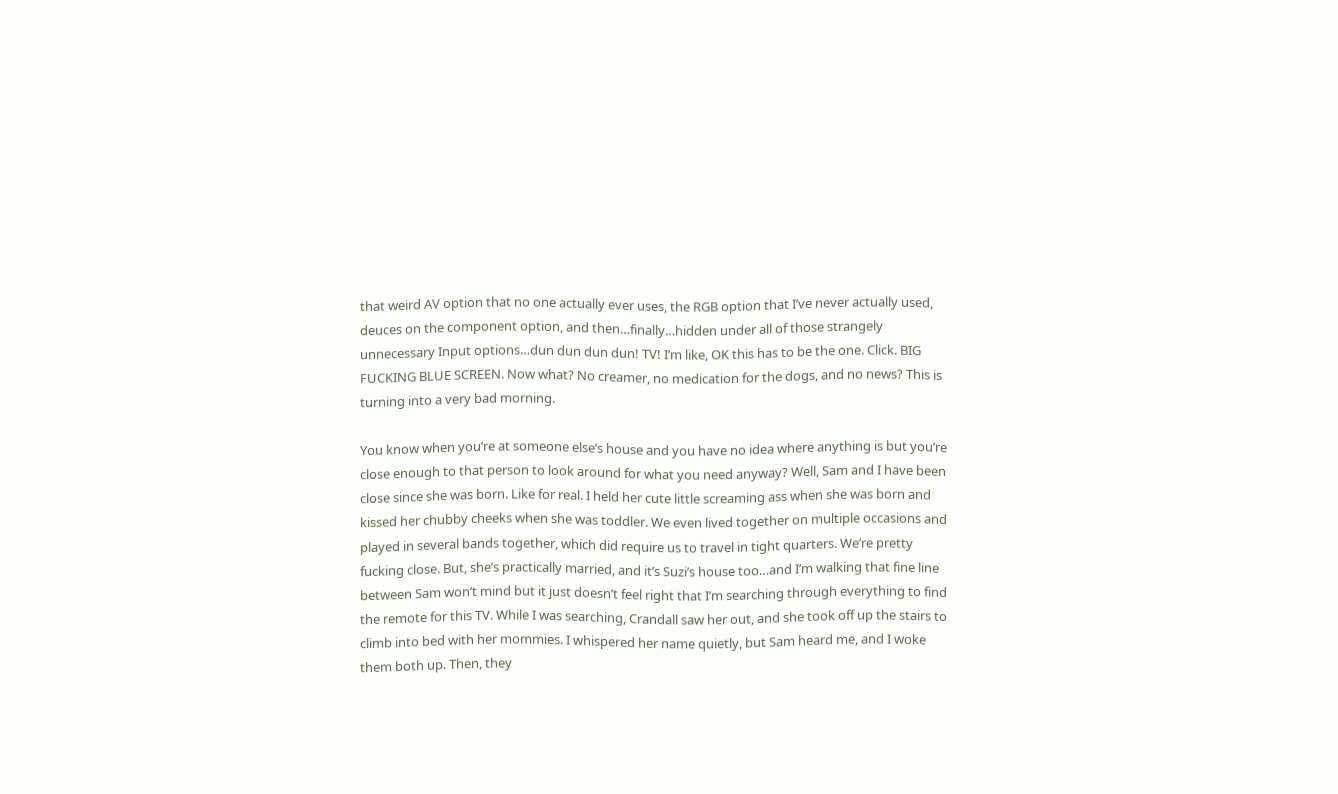that weird AV option that no one actually ever uses, the RGB option that I’ve never actually used, deuces on the component option, and then…finally…hidden under all of those strangely unnecessary Input options…dun dun dun dun! TV! I’m like, OK this has to be the one. Click. BIG FUCKING BLUE SCREEN. Now what? No creamer, no medication for the dogs, and no news? This is turning into a very bad morning.

You know when you’re at someone else’s house and you have no idea where anything is but you’re close enough to that person to look around for what you need anyway? Well, Sam and I have been close since she was born. Like for real. I held her cute little screaming ass when she was born and kissed her chubby cheeks when she was toddler. We even lived together on multiple occasions and played in several bands together, which did require us to travel in tight quarters. We’re pretty fucking close. But, she’s practically married, and it’s Suzi’s house too…and I’m walking that fine line between Sam won’t mind but it just doesn’t feel right that I’m searching through everything to find the remote for this TV. While I was searching, Crandall saw her out, and she took off up the stairs to climb into bed with her mommies. I whispered her name quietly, but Sam heard me, and I woke them both up. Then, they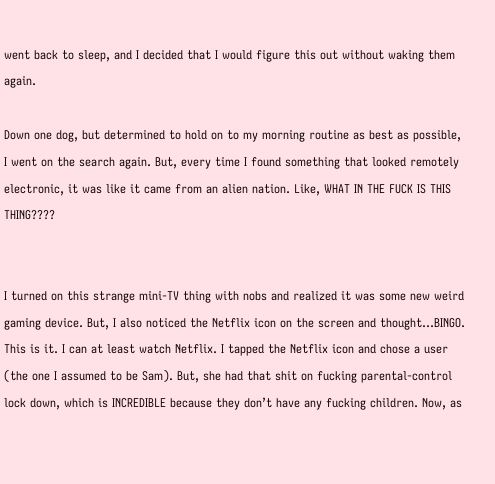went back to sleep, and I decided that I would figure this out without waking them again.

Down one dog, but determined to hold on to my morning routine as best as possible, I went on the search again. But, every time I found something that looked remotely electronic, it was like it came from an alien nation. Like, WHAT IN THE FUCK IS THIS THING????


I turned on this strange mini-TV thing with nobs and realized it was some new weird gaming device. But, I also noticed the Netflix icon on the screen and thought…BINGO. This is it. I can at least watch Netflix. I tapped the Netflix icon and chose a user (the one I assumed to be Sam). But, she had that shit on fucking parental-control lock down, which is INCREDIBLE because they don’t have any fucking children. Now, as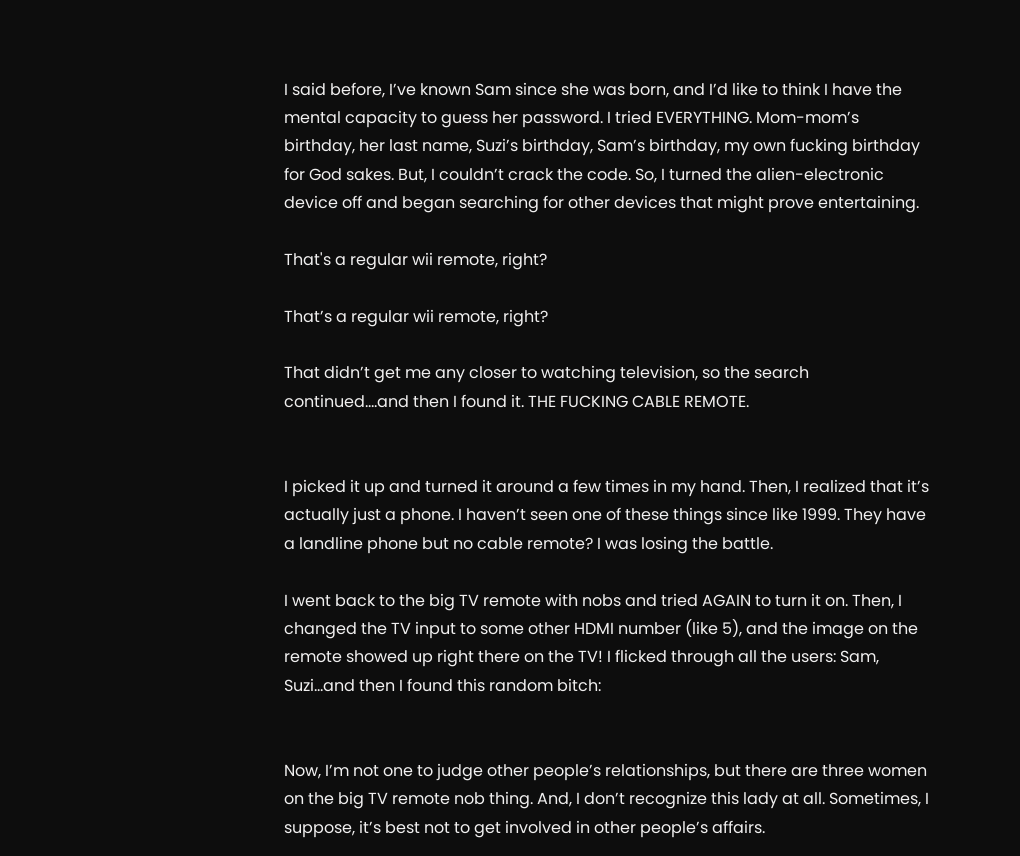I said before, I’ve known Sam since she was born, and I’d like to think I have the mental capacity to guess her password. I tried EVERYTHING. Mom-mom’s birthday, her last name, Suzi’s birthday, Sam’s birthday, my own fucking birthday for God sakes. But, I couldn’t crack the code. So, I turned the alien-electronic device off and began searching for other devices that might prove entertaining.

That's a regular wii remote, right?

That’s a regular wii remote, right?

That didn’t get me any closer to watching television, so the search continued….and then I found it. THE FUCKING CABLE REMOTE.


I picked it up and turned it around a few times in my hand. Then, I realized that it’s actually just a phone. I haven’t seen one of these things since like 1999. They have a landline phone but no cable remote? I was losing the battle.

I went back to the big TV remote with nobs and tried AGAIN to turn it on. Then, I changed the TV input to some other HDMI number (like 5), and the image on the remote showed up right there on the TV! I flicked through all the users: Sam, Suzi…and then I found this random bitch:


Now, I’m not one to judge other people’s relationships, but there are three women on the big TV remote nob thing. And, I don’t recognize this lady at all. Sometimes, I suppose, it’s best not to get involved in other people’s affairs.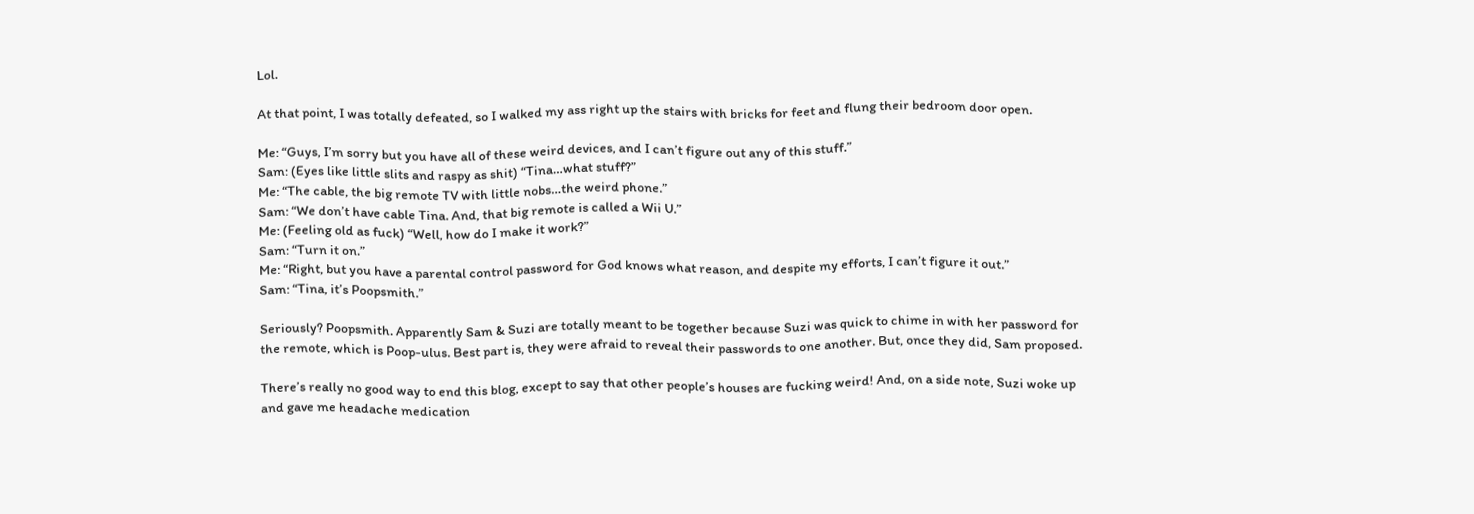Lol.

At that point, I was totally defeated, so I walked my ass right up the stairs with bricks for feet and flung their bedroom door open.

Me: “Guys, I’m sorry but you have all of these weird devices, and I can’t figure out any of this stuff.”
Sam: (Eyes like little slits and raspy as shit) “Tina…what stuff?”
Me: “The cable, the big remote TV with little nobs…the weird phone.”
Sam: “We don’t have cable Tina. And, that big remote is called a Wii U.”
Me: (Feeling old as fuck) “Well, how do I make it work?”
Sam: “Turn it on.”
Me: “Right, but you have a parental control password for God knows what reason, and despite my efforts, I can’t figure it out.”
Sam: “Tina, it’s Poopsmith.”

Seriously? Poopsmith. Apparently Sam & Suzi are totally meant to be together because Suzi was quick to chime in with her password for the remote, which is Poop-ulus. Best part is, they were afraid to reveal their passwords to one another. But, once they did, Sam proposed.

There’s really no good way to end this blog, except to say that other people’s houses are fucking weird! And, on a side note, Suzi woke up and gave me headache medication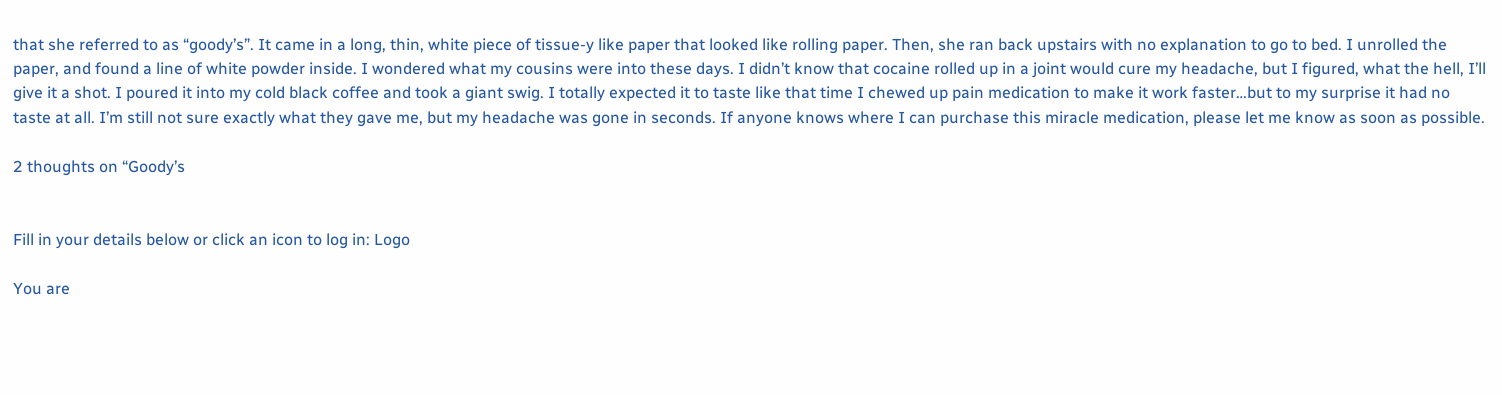that she referred to as “goody’s”. It came in a long, thin, white piece of tissue-y like paper that looked like rolling paper. Then, she ran back upstairs with no explanation to go to bed. I unrolled the paper, and found a line of white powder inside. I wondered what my cousins were into these days. I didn’t know that cocaine rolled up in a joint would cure my headache, but I figured, what the hell, I’ll give it a shot. I poured it into my cold black coffee and took a giant swig. I totally expected it to taste like that time I chewed up pain medication to make it work faster…but to my surprise it had no taste at all. I’m still not sure exactly what they gave me, but my headache was gone in seconds. If anyone knows where I can purchase this miracle medication, please let me know as soon as possible.

2 thoughts on “Goody’s


Fill in your details below or click an icon to log in: Logo

You are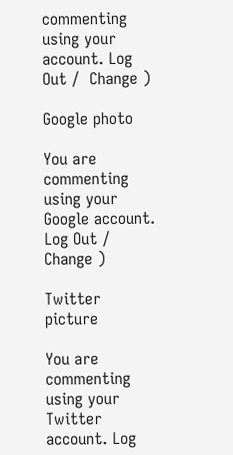commenting using your account. Log Out /  Change )

Google photo

You are commenting using your Google account. Log Out /  Change )

Twitter picture

You are commenting using your Twitter account. Log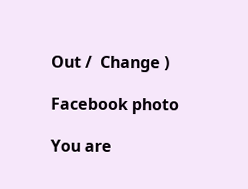Out /  Change )

Facebook photo

You are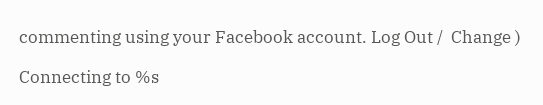commenting using your Facebook account. Log Out /  Change )

Connecting to %s